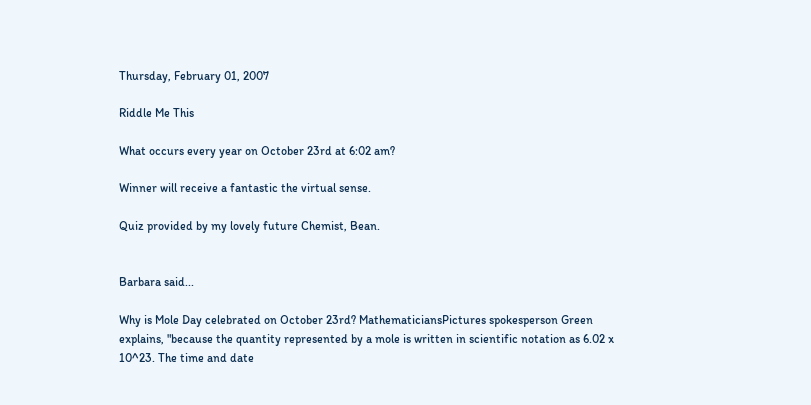Thursday, February 01, 2007

Riddle Me This

What occurs every year on October 23rd at 6:02 am?

Winner will receive a fantastic the virtual sense.

Quiz provided by my lovely future Chemist, Bean.


Barbara said...

Why is Mole Day celebrated on October 23rd? MathematiciansPictures spokesperson Green explains, "because the quantity represented by a mole is written in scientific notation as 6.02 x 10^23. The time and date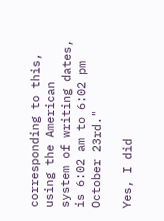corresponding to this, using the American system of writing dates, is 6:02 am to 6:02 pm October 23rd."

Yes, I did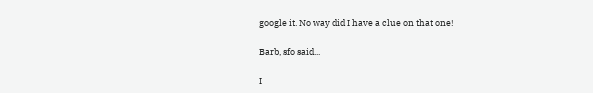google it. No way did I have a clue on that one!

Barb, sfo said...

I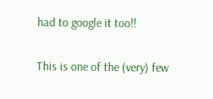had to google it too!!

This is one of the (very) few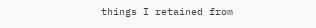things I retained from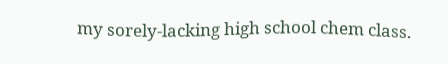my sorely-lacking high school chem class.